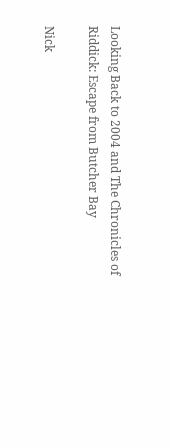Looking Back to 2004 and The Chronicles of Riddick: Escape from Butcher Bay

Nick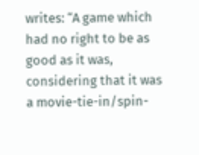writes: “A game which had no right to be as good as it was, considering that it was a movie-tie-in/spin-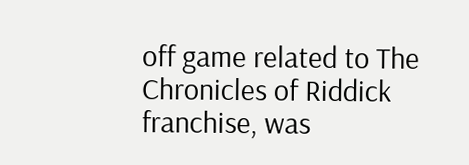off game related to The Chronicles of Riddick franchise, was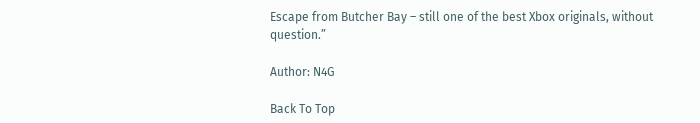Escape from Butcher Bay – still one of the best Xbox originals, without question.”

Author: N4G

Back To Top